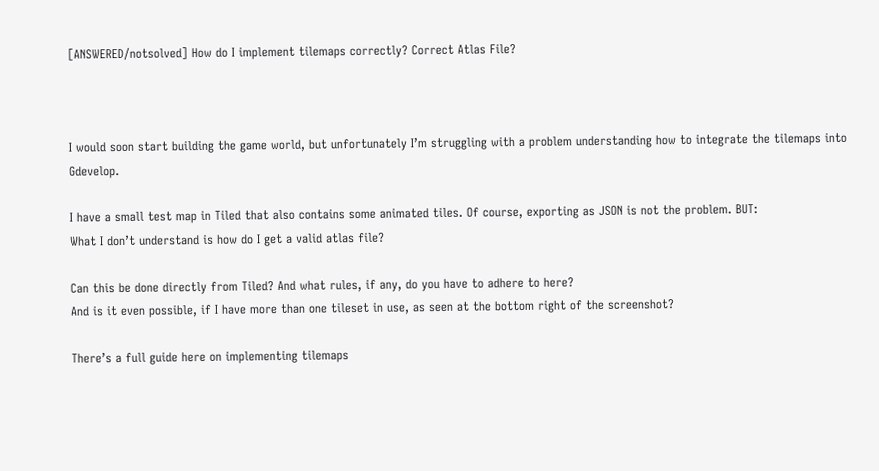[ANSWERED/notsolved] How do I implement tilemaps correctly? Correct Atlas File?



I would soon start building the game world, but unfortunately I’m struggling with a problem understanding how to integrate the tilemaps into Gdevelop.

I have a small test map in Tiled that also contains some animated tiles. Of course, exporting as JSON is not the problem. BUT:
What I don’t understand is how do I get a valid atlas file?

Can this be done directly from Tiled? And what rules, if any, do you have to adhere to here?
And is it even possible, if I have more than one tileset in use, as seen at the bottom right of the screenshot?

There’s a full guide here on implementing tilemaps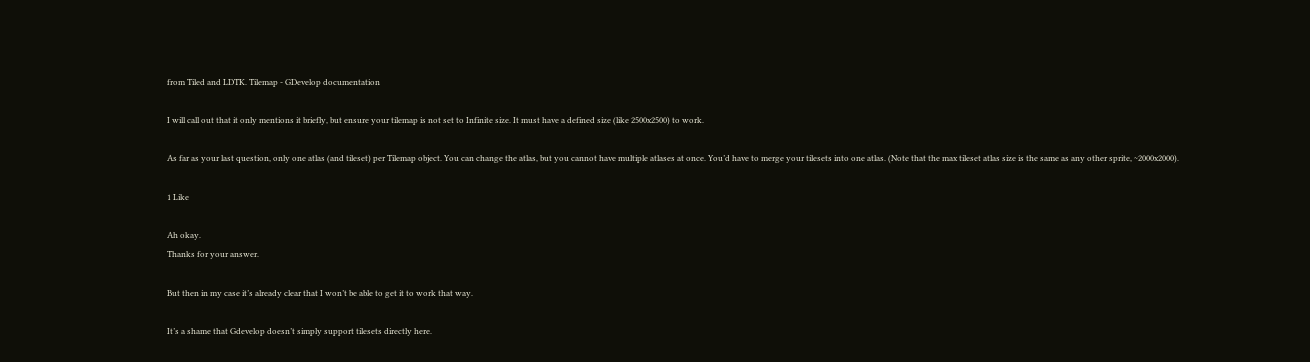from Tiled and LDTK. Tilemap - GDevelop documentation

I will call out that it only mentions it briefly, but ensure your tilemap is not set to Infinite size. It must have a defined size (like 2500x2500) to work.

As far as your last question, only one atlas (and tileset) per Tilemap object. You can change the atlas, but you cannot have multiple atlases at once. You’d have to merge your tilesets into one atlas. (Note that the max tileset atlas size is the same as any other sprite, ~2000x2000).

1 Like

Ah okay.
Thanks for your answer.

But then in my case it’s already clear that I won’t be able to get it to work that way.

It’s a shame that Gdevelop doesn’t simply support tilesets directly here.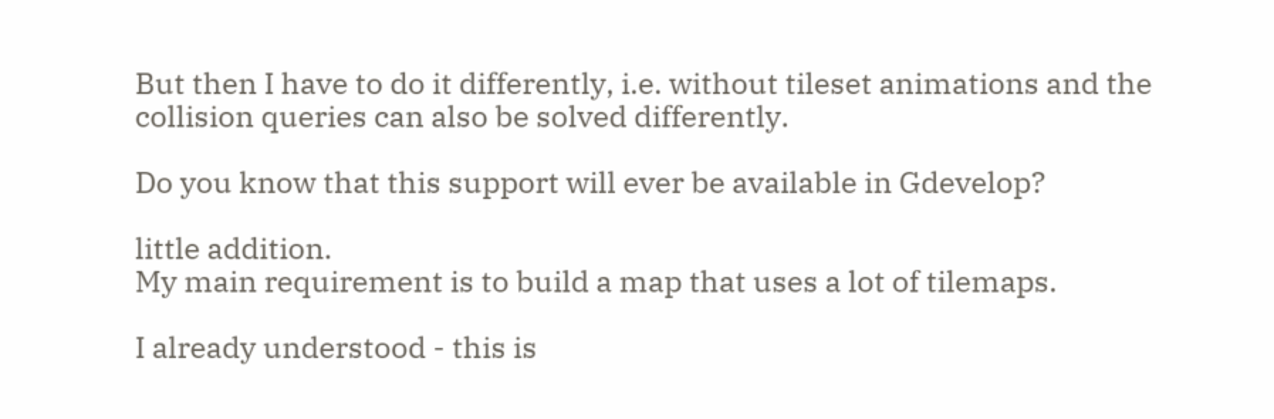But then I have to do it differently, i.e. without tileset animations and the collision queries can also be solved differently.

Do you know that this support will ever be available in Gdevelop?

little addition.
My main requirement is to build a map that uses a lot of tilemaps.

I already understood - this is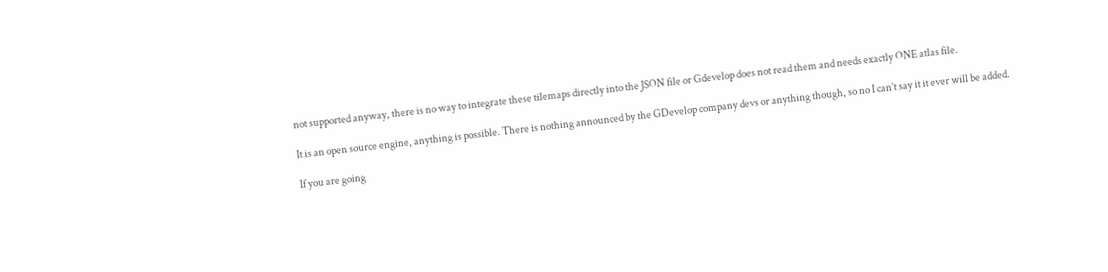not supported anyway, there is no way to integrate these tilemaps directly into the JSON file or Gdevelop does not read them and needs exactly ONE atlas file.

It is an open source engine, anything is possible. There is nothing announced by the GDevelop company devs or anything though, so no I can’t say it it ever will be added.

If you are going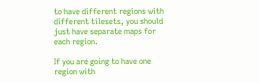to have different regions with different tilesets, you should just have separate maps for each region.

If you are going to have one region with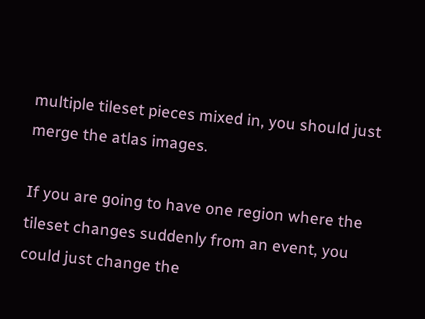multiple tileset pieces mixed in, you should just merge the atlas images.

If you are going to have one region where the tileset changes suddenly from an event, you could just change the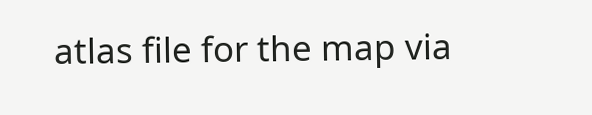atlas file for the map via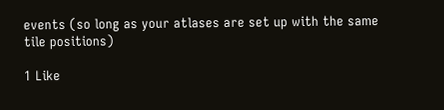events (so long as your atlases are set up with the same tile positions)

1 Like